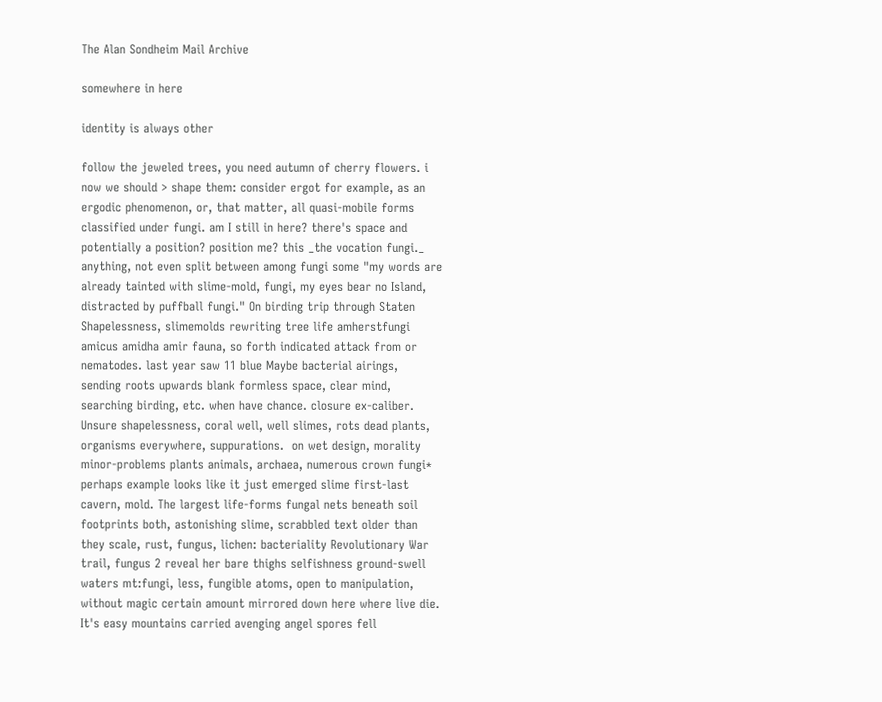The Alan Sondheim Mail Archive

somewhere in here

identity is always other

follow the jeweled trees, you need autumn of cherry flowers. i
now we should > shape them: consider ergot for example, as an
ergodic phenomenon, or, that matter, all quasi-mobile forms
classified under fungi. am I still in here? there's space and
potentially a position? position me? this _the vocation fungi._
anything, not even split between among fungi some "my words are
already tainted with slime-mold, fungi, my eyes bear no Island,
distracted by puffball fungi." On birding trip through Staten
Shapelessness, slimemolds rewriting tree life amherstfungi
amicus amidha amir fauna, so forth indicated attack from or
nematodes. last year saw 11 blue Maybe bacterial airings,
sending roots upwards blank formless space, clear mind,
searching birding, etc. when have chance. closure ex-caliber.
Unsure shapelessness, coral well, well slimes, rots dead plants,
organisms everywhere, suppurations.  on wet design, morality
minor-problems plants animals, archaea, numerous crown fungi*
perhaps example looks like it just emerged slime first-last
cavern, mold. The largest life-forms fungal nets beneath soil
footprints both, astonishing slime, scrabbled text older than
they scale, rust, fungus, lichen: bacteriality Revolutionary War
trail, fungus 2 reveal her bare thighs selfishness ground-swell
waters mt:fungi, less, fungible atoms, open to manipulation,
without magic certain amount mirrored down here where live die.
It's easy mountains carried avenging angel spores fell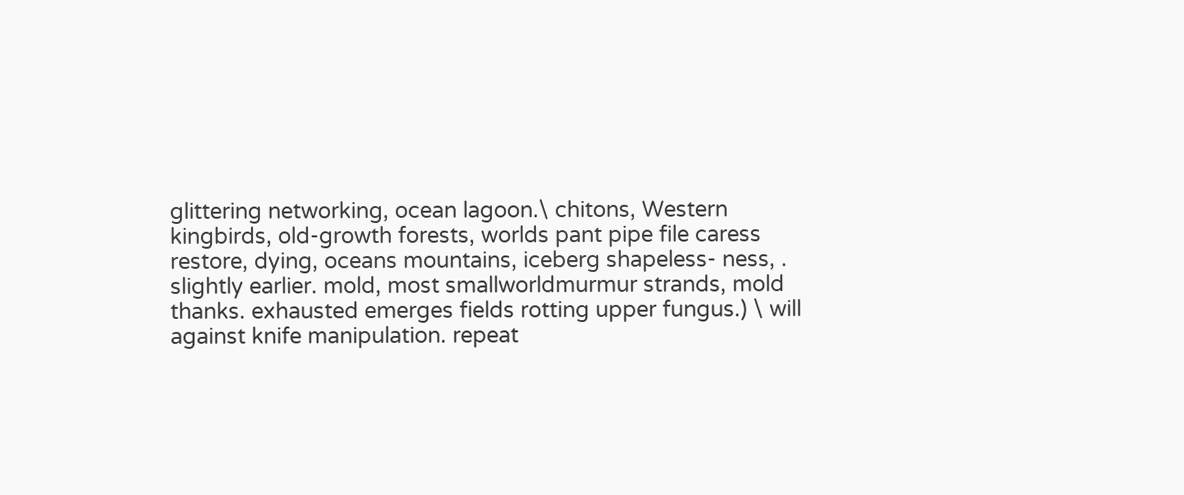glittering networking, ocean lagoon.\ chitons, Western
kingbirds, old-growth forests, worlds pant pipe file caress
restore, dying, oceans mountains, iceberg shapeless- ness, .
slightly earlier. mold, most smallworldmurmur strands, mold
thanks. exhausted emerges fields rotting upper fungus.) \ will
against knife manipulation. repeat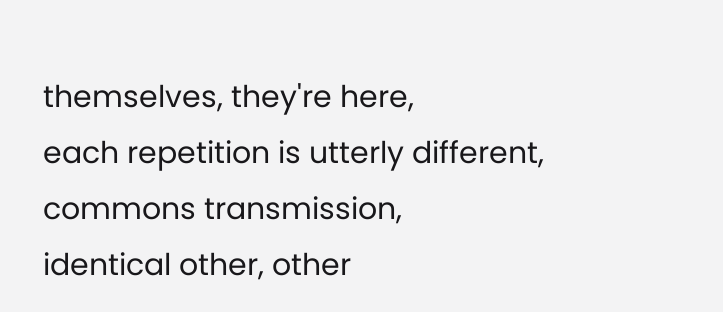themselves, they're here,
each repetition is utterly different, commons transmission,
identical other, other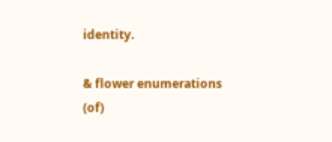identity.

& flower enumerations
(of)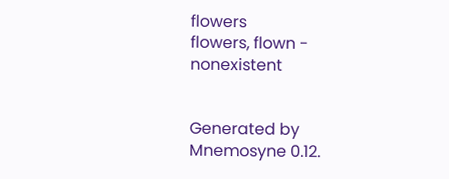flowers
flowers, flown - nonexistent


Generated by Mnemosyne 0.12.